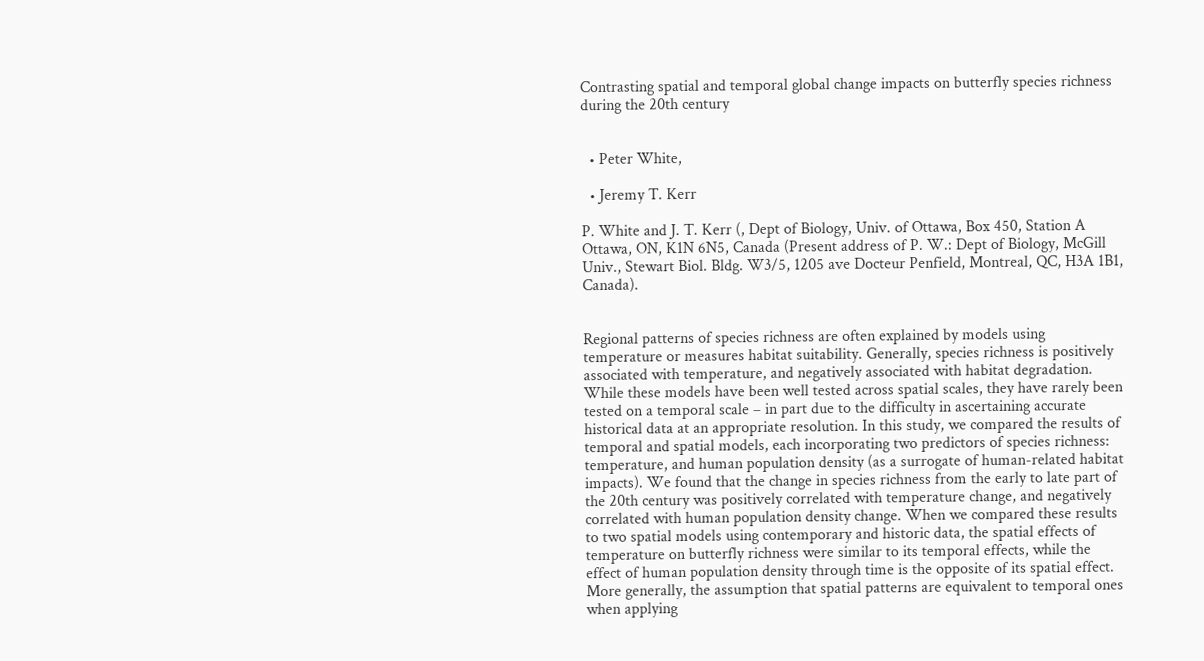Contrasting spatial and temporal global change impacts on butterfly species richness during the 20th century


  • Peter White,

  • Jeremy T. Kerr

P. White and J. T. Kerr (, Dept of Biology, Univ. of Ottawa, Box 450, Station A Ottawa, ON, K1N 6N5, Canada (Present address of P. W.: Dept of Biology, McGill Univ., Stewart Biol. Bldg. W3/5, 1205 ave Docteur Penfield, Montreal, QC, H3A 1B1, Canada).


Regional patterns of species richness are often explained by models using temperature or measures habitat suitability. Generally, species richness is positively associated with temperature, and negatively associated with habitat degradation. While these models have been well tested across spatial scales, they have rarely been tested on a temporal scale – in part due to the difficulty in ascertaining accurate historical data at an appropriate resolution. In this study, we compared the results of temporal and spatial models, each incorporating two predictors of species richness: temperature, and human population density (as a surrogate of human-related habitat impacts). We found that the change in species richness from the early to late part of the 20th century was positively correlated with temperature change, and negatively correlated with human population density change. When we compared these results to two spatial models using contemporary and historic data, the spatial effects of temperature on butterfly richness were similar to its temporal effects, while the effect of human population density through time is the opposite of its spatial effect. More generally, the assumption that spatial patterns are equivalent to temporal ones when applying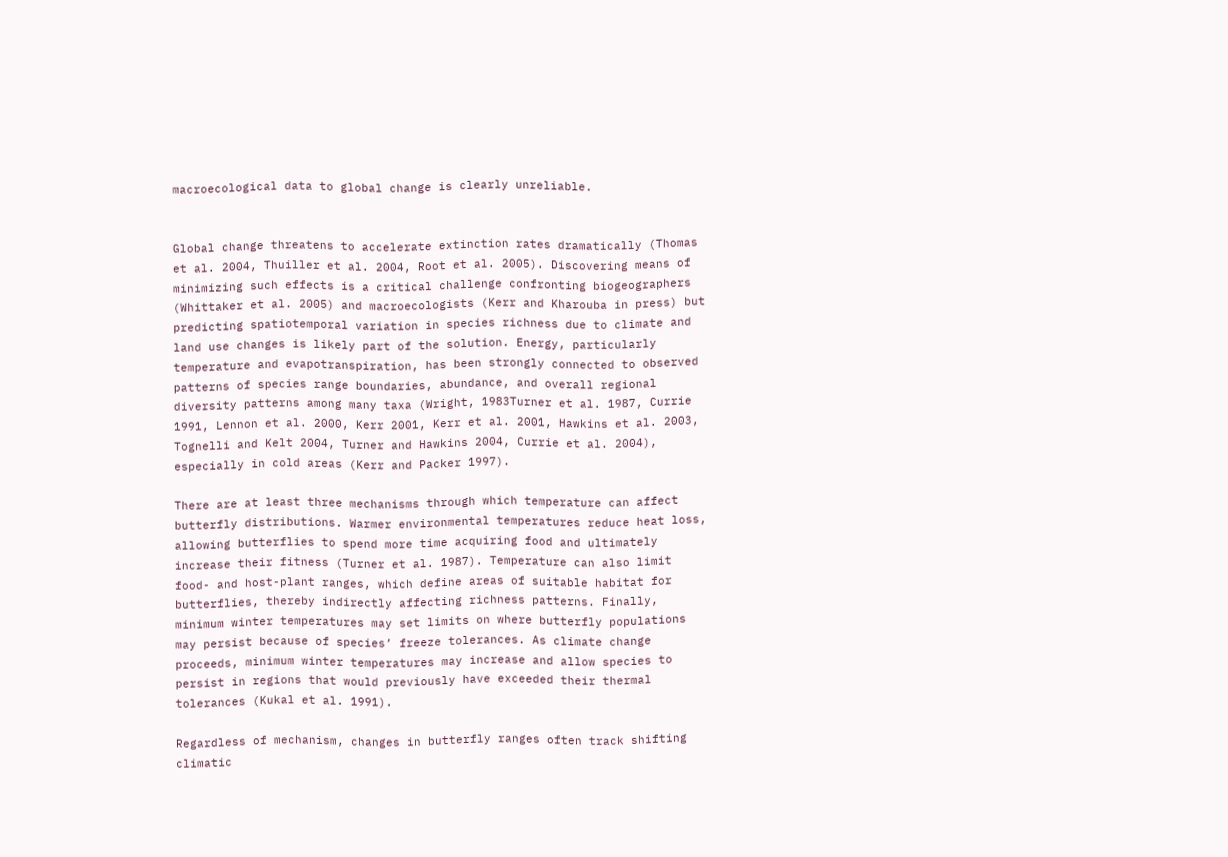macroecological data to global change is clearly unreliable.


Global change threatens to accelerate extinction rates dramatically (Thomas et al. 2004, Thuiller et al. 2004, Root et al. 2005). Discovering means of minimizing such effects is a critical challenge confronting biogeographers (Whittaker et al. 2005) and macroecologists (Kerr and Kharouba in press) but predicting spatiotemporal variation in species richness due to climate and land use changes is likely part of the solution. Energy, particularly temperature and evapotranspiration, has been strongly connected to observed patterns of species range boundaries, abundance, and overall regional diversity patterns among many taxa (Wright, 1983Turner et al. 1987, Currie 1991, Lennon et al. 2000, Kerr 2001, Kerr et al. 2001, Hawkins et al. 2003, Tognelli and Kelt 2004, Turner and Hawkins 2004, Currie et al. 2004), especially in cold areas (Kerr and Packer 1997).

There are at least three mechanisms through which temperature can affect butterfly distributions. Warmer environmental temperatures reduce heat loss, allowing butterflies to spend more time acquiring food and ultimately increase their fitness (Turner et al. 1987). Temperature can also limit food- and host-plant ranges, which define areas of suitable habitat for butterflies, thereby indirectly affecting richness patterns. Finally, minimum winter temperatures may set limits on where butterfly populations may persist because of species’ freeze tolerances. As climate change proceeds, minimum winter temperatures may increase and allow species to persist in regions that would previously have exceeded their thermal tolerances (Kukal et al. 1991).

Regardless of mechanism, changes in butterfly ranges often track shifting climatic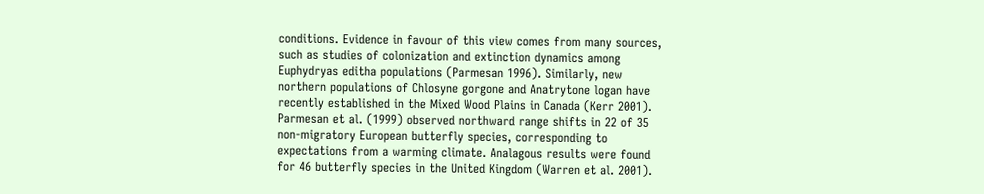conditions. Evidence in favour of this view comes from many sources, such as studies of colonization and extinction dynamics among Euphydryas editha populations (Parmesan 1996). Similarly, new northern populations of Chlosyne gorgone and Anatrytone logan have recently established in the Mixed Wood Plains in Canada (Kerr 2001). Parmesan et al. (1999) observed northward range shifts in 22 of 35 non-migratory European butterfly species, corresponding to expectations from a warming climate. Analagous results were found for 46 butterfly species in the United Kingdom (Warren et al. 2001).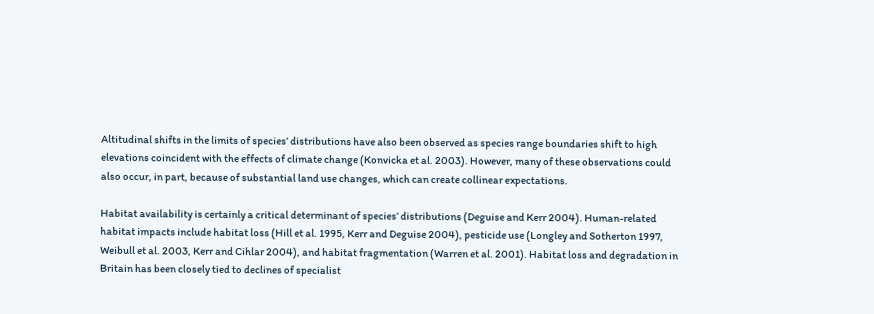Altitudinal shifts in the limits of species’ distributions have also been observed as species range boundaries shift to high elevations coincident with the effects of climate change (Konvicka et al. 2003). However, many of these observations could also occur, in part, because of substantial land use changes, which can create collinear expectations.

Habitat availability is certainly a critical determinant of species’ distributions (Deguise and Kerr 2004). Human-related habitat impacts include habitat loss (Hill et al. 1995, Kerr and Deguise 2004), pesticide use (Longley and Sotherton 1997, Weibull et al. 2003, Kerr and Cihlar 2004), and habitat fragmentation (Warren et al. 2001). Habitat loss and degradation in Britain has been closely tied to declines of specialist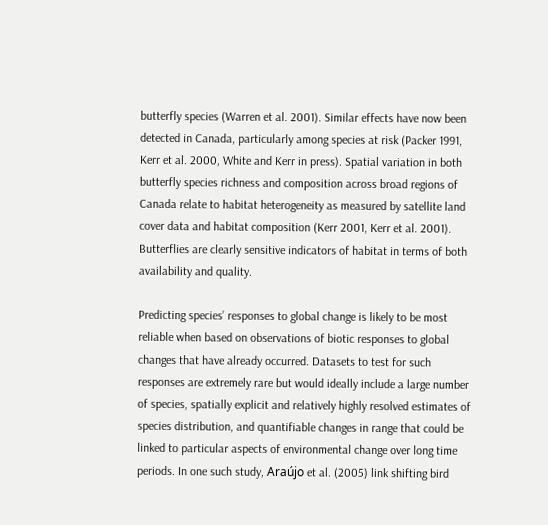butterfly species (Warren et al. 2001). Similar effects have now been detected in Canada, particularly among species at risk (Packer 1991, Kerr et al. 2000, White and Kerr in press). Spatial variation in both butterfly species richness and composition across broad regions of Canada relate to habitat heterogeneity as measured by satellite land cover data and habitat composition (Kerr 2001, Kerr et al. 2001). Butterflies are clearly sensitive indicators of habitat in terms of both availability and quality.

Predicting species’ responses to global change is likely to be most reliable when based on observations of biotic responses to global changes that have already occurred. Datasets to test for such responses are extremely rare but would ideally include a large number of species, spatially explicit and relatively highly resolved estimates of species distribution, and quantifiable changes in range that could be linked to particular aspects of environmental change over long time periods. In one such study, Araújo et al. (2005) link shifting bird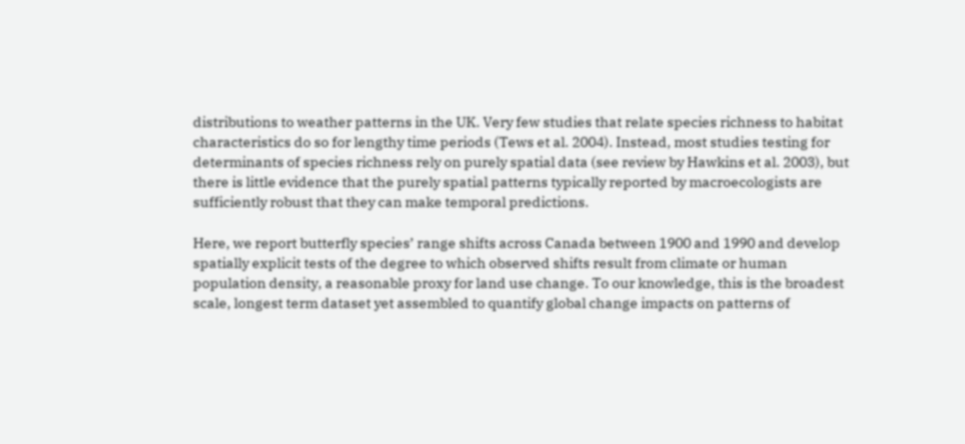distributions to weather patterns in the UK. Very few studies that relate species richness to habitat characteristics do so for lengthy time periods (Tews et al. 2004). Instead, most studies testing for determinants of species richness rely on purely spatial data (see review by Hawkins et al. 2003), but there is little evidence that the purely spatial patterns typically reported by macroecologists are sufficiently robust that they can make temporal predictions.

Here, we report butterfly species’ range shifts across Canada between 1900 and 1990 and develop spatially explicit tests of the degree to which observed shifts result from climate or human population density, a reasonable proxy for land use change. To our knowledge, this is the broadest scale, longest term dataset yet assembled to quantify global change impacts on patterns of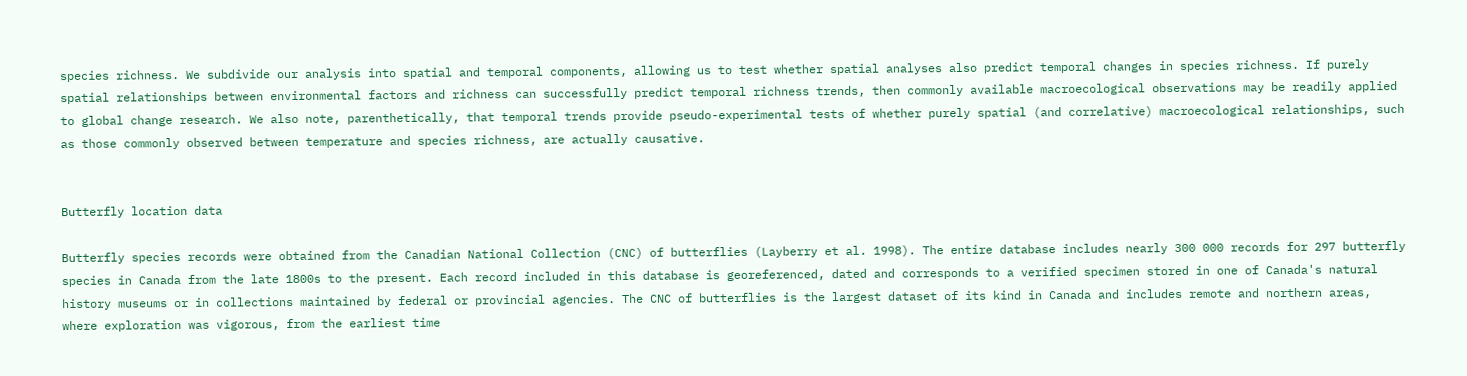species richness. We subdivide our analysis into spatial and temporal components, allowing us to test whether spatial analyses also predict temporal changes in species richness. If purely spatial relationships between environmental factors and richness can successfully predict temporal richness trends, then commonly available macroecological observations may be readily applied to global change research. We also note, parenthetically, that temporal trends provide pseudo-experimental tests of whether purely spatial (and correlative) macroecological relationships, such as those commonly observed between temperature and species richness, are actually causative.


Butterfly location data

Butterfly species records were obtained from the Canadian National Collection (CNC) of butterflies (Layberry et al. 1998). The entire database includes nearly 300 000 records for 297 butterfly species in Canada from the late 1800s to the present. Each record included in this database is georeferenced, dated and corresponds to a verified specimen stored in one of Canada's natural history museums or in collections maintained by federal or provincial agencies. The CNC of butterflies is the largest dataset of its kind in Canada and includes remote and northern areas, where exploration was vigorous, from the earliest time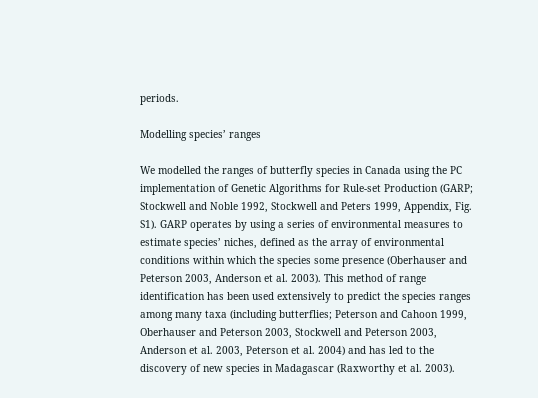periods.

Modelling species’ ranges

We modelled the ranges of butterfly species in Canada using the PC implementation of Genetic Algorithms for Rule-set Production (GARP; Stockwell and Noble 1992, Stockwell and Peters 1999, Appendix, Fig. S1). GARP operates by using a series of environmental measures to estimate species’ niches, defined as the array of environmental conditions within which the species some presence (Oberhauser and Peterson 2003, Anderson et al. 2003). This method of range identification has been used extensively to predict the species ranges among many taxa (including butterflies; Peterson and Cahoon 1999, Oberhauser and Peterson 2003, Stockwell and Peterson 2003, Anderson et al. 2003, Peterson et al. 2004) and has led to the discovery of new species in Madagascar (Raxworthy et al. 2003).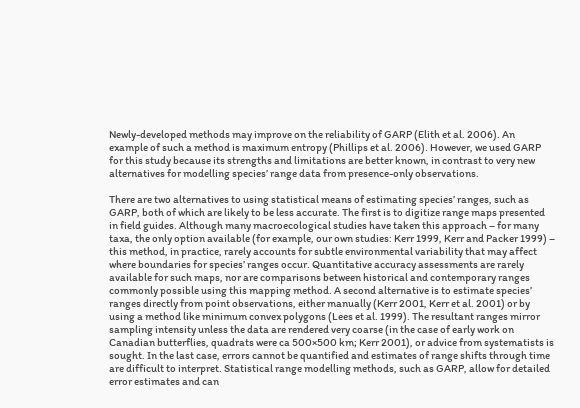Newly-developed methods may improve on the reliability of GARP (Elith et al. 2006). An example of such a method is maximum entropy (Phillips et al. 2006). However, we used GARP for this study because its strengths and limitations are better known, in contrast to very new alternatives for modelling species’ range data from presence-only observations.

There are two alternatives to using statistical means of estimating species’ ranges, such as GARP, both of which are likely to be less accurate. The first is to digitize range maps presented in field guides. Although many macroecological studies have taken this approach – for many taxa, the only option available (for example, our own studies: Kerr 1999, Kerr and Packer 1999) – this method, in practice, rarely accounts for subtle environmental variability that may affect where boundaries for species’ ranges occur. Quantitative accuracy assessments are rarely available for such maps, nor are comparisons between historical and contemporary ranges commonly possible using this mapping method. A second alternative is to estimate species’ ranges directly from point observations, either manually (Kerr 2001, Kerr et al. 2001) or by using a method like minimum convex polygons (Lees et al. 1999). The resultant ranges mirror sampling intensity unless the data are rendered very coarse (in the case of early work on Canadian butterflies, quadrats were ca 500×500 km; Kerr 2001), or advice from systematists is sought. In the last case, errors cannot be quantified and estimates of range shifts through time are difficult to interpret. Statistical range modelling methods, such as GARP, allow for detailed error estimates and can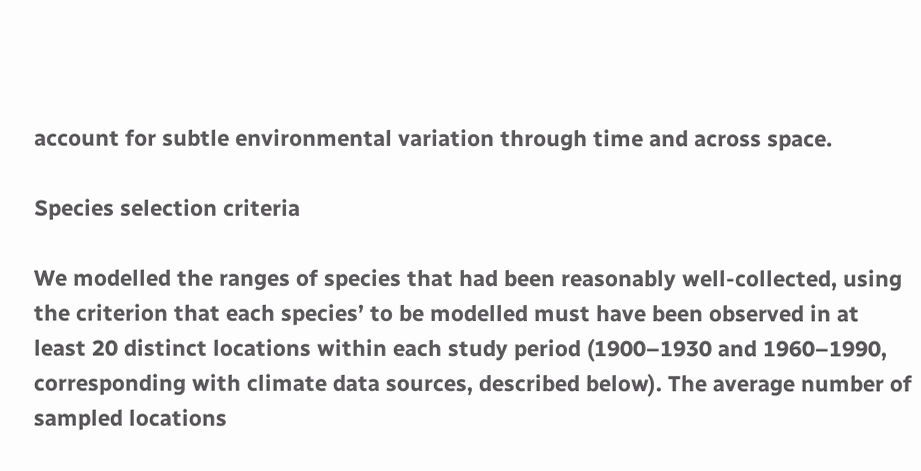account for subtle environmental variation through time and across space.

Species selection criteria

We modelled the ranges of species that had been reasonably well-collected, using the criterion that each species’ to be modelled must have been observed in at least 20 distinct locations within each study period (1900–1930 and 1960–1990, corresponding with climate data sources, described below). The average number of sampled locations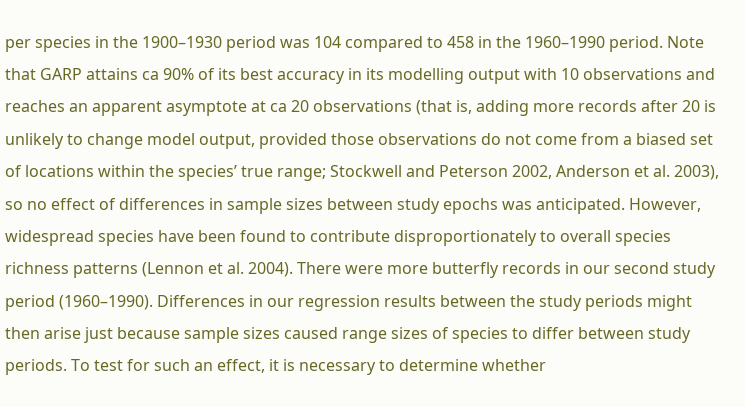per species in the 1900–1930 period was 104 compared to 458 in the 1960–1990 period. Note that GARP attains ca 90% of its best accuracy in its modelling output with 10 observations and reaches an apparent asymptote at ca 20 observations (that is, adding more records after 20 is unlikely to change model output, provided those observations do not come from a biased set of locations within the species’ true range; Stockwell and Peterson 2002, Anderson et al. 2003), so no effect of differences in sample sizes between study epochs was anticipated. However, widespread species have been found to contribute disproportionately to overall species richness patterns (Lennon et al. 2004). There were more butterfly records in our second study period (1960–1990). Differences in our regression results between the study periods might then arise just because sample sizes caused range sizes of species to differ between study periods. To test for such an effect, it is necessary to determine whether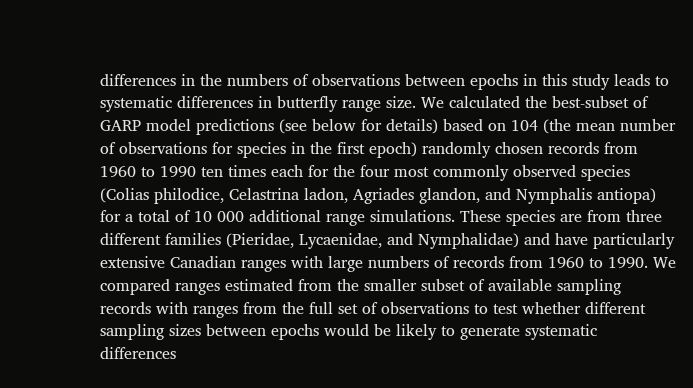differences in the numbers of observations between epochs in this study leads to systematic differences in butterfly range size. We calculated the best-subset of GARP model predictions (see below for details) based on 104 (the mean number of observations for species in the first epoch) randomly chosen records from 1960 to 1990 ten times each for the four most commonly observed species (Colias philodice, Celastrina ladon, Agriades glandon, and Nymphalis antiopa) for a total of 10 000 additional range simulations. These species are from three different families (Pieridae, Lycaenidae, and Nymphalidae) and have particularly extensive Canadian ranges with large numbers of records from 1960 to 1990. We compared ranges estimated from the smaller subset of available sampling records with ranges from the full set of observations to test whether different sampling sizes between epochs would be likely to generate systematic differences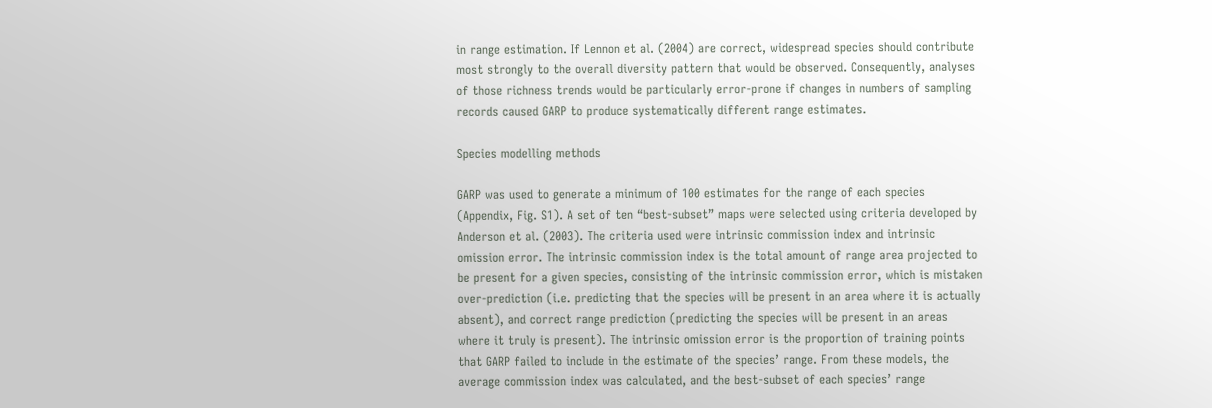in range estimation. If Lennon et al. (2004) are correct, widespread species should contribute most strongly to the overall diversity pattern that would be observed. Consequently, analyses of those richness trends would be particularly error-prone if changes in numbers of sampling records caused GARP to produce systematically different range estimates.

Species modelling methods

GARP was used to generate a minimum of 100 estimates for the range of each species (Appendix, Fig. S1). A set of ten “best-subset” maps were selected using criteria developed by Anderson et al. (2003). The criteria used were intrinsic commission index and intrinsic omission error. The intrinsic commission index is the total amount of range area projected to be present for a given species, consisting of the intrinsic commission error, which is mistaken over-prediction (i.e. predicting that the species will be present in an area where it is actually absent), and correct range prediction (predicting the species will be present in an areas where it truly is present). The intrinsic omission error is the proportion of training points that GARP failed to include in the estimate of the species’ range. From these models, the average commission index was calculated, and the best-subset of each species’ range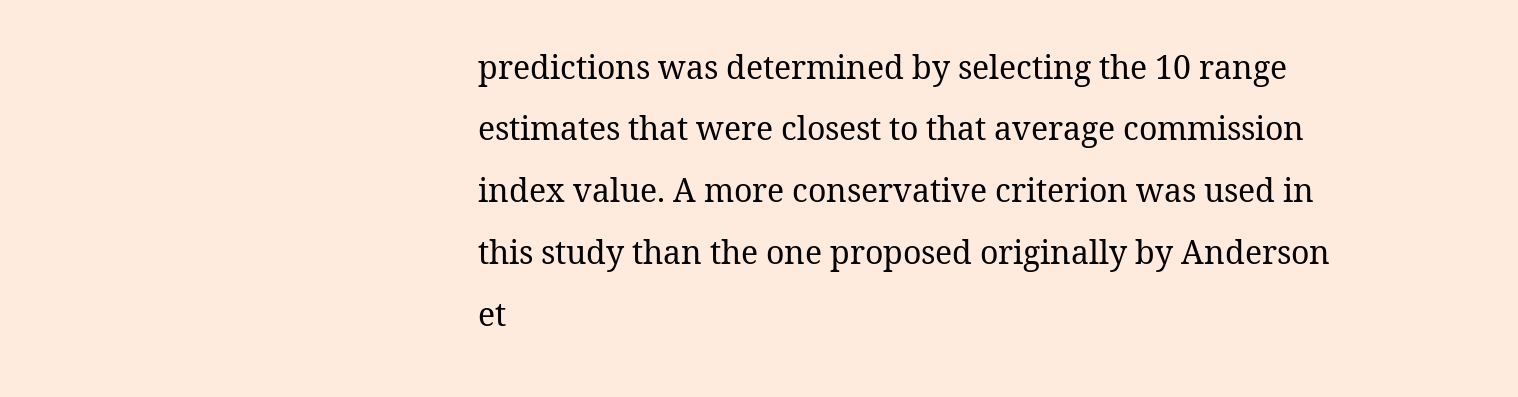predictions was determined by selecting the 10 range estimates that were closest to that average commission index value. A more conservative criterion was used in this study than the one proposed originally by Anderson et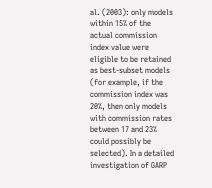al. (2003): only models within 15% of the actual commission index value were eligible to be retained as best-subset models (for example, if the commission index was 20%, then only models with commission rates between 17 and 23% could possibly be selected). In a detailed investigation of GARP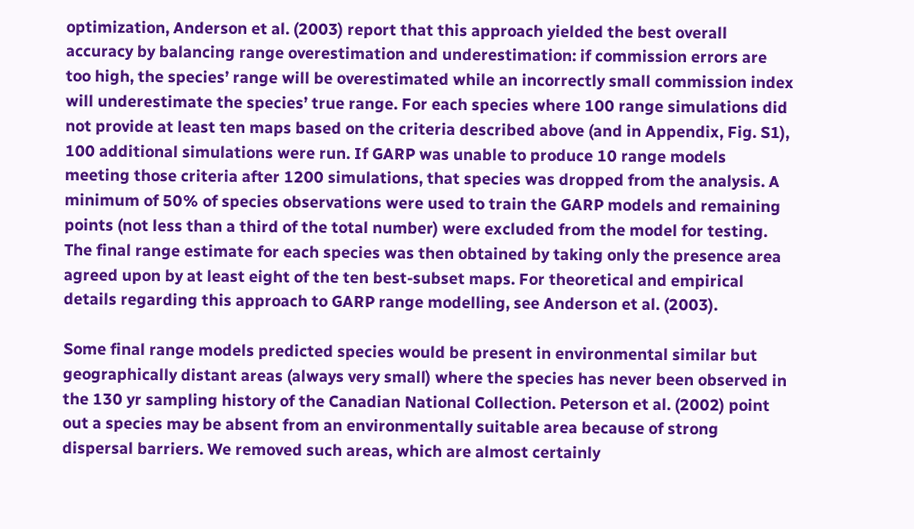optimization, Anderson et al. (2003) report that this approach yielded the best overall accuracy by balancing range overestimation and underestimation: if commission errors are too high, the species’ range will be overestimated while an incorrectly small commission index will underestimate the species’ true range. For each species where 100 range simulations did not provide at least ten maps based on the criteria described above (and in Appendix, Fig. S1), 100 additional simulations were run. If GARP was unable to produce 10 range models meeting those criteria after 1200 simulations, that species was dropped from the analysis. A minimum of 50% of species observations were used to train the GARP models and remaining points (not less than a third of the total number) were excluded from the model for testing. The final range estimate for each species was then obtained by taking only the presence area agreed upon by at least eight of the ten best-subset maps. For theoretical and empirical details regarding this approach to GARP range modelling, see Anderson et al. (2003).

Some final range models predicted species would be present in environmental similar but geographically distant areas (always very small) where the species has never been observed in the 130 yr sampling history of the Canadian National Collection. Peterson et al. (2002) point out a species may be absent from an environmentally suitable area because of strong dispersal barriers. We removed such areas, which are almost certainly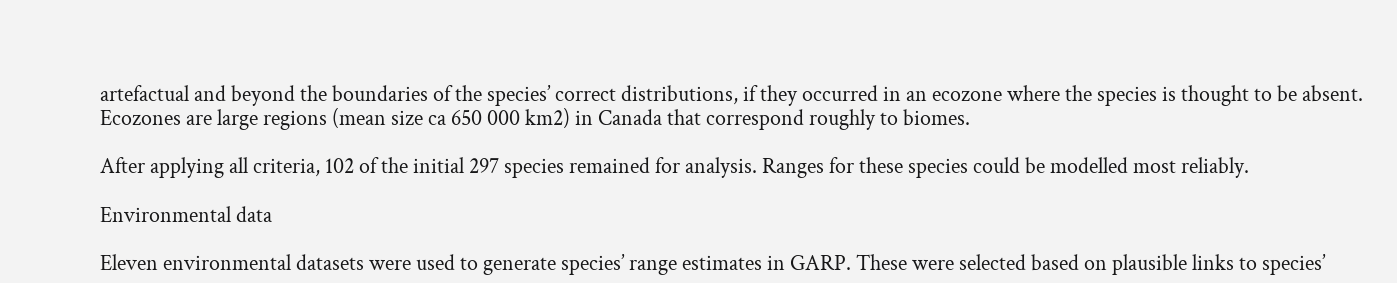artefactual and beyond the boundaries of the species’ correct distributions, if they occurred in an ecozone where the species is thought to be absent. Ecozones are large regions (mean size ca 650 000 km2) in Canada that correspond roughly to biomes.

After applying all criteria, 102 of the initial 297 species remained for analysis. Ranges for these species could be modelled most reliably.

Environmental data

Eleven environmental datasets were used to generate species’ range estimates in GARP. These were selected based on plausible links to species’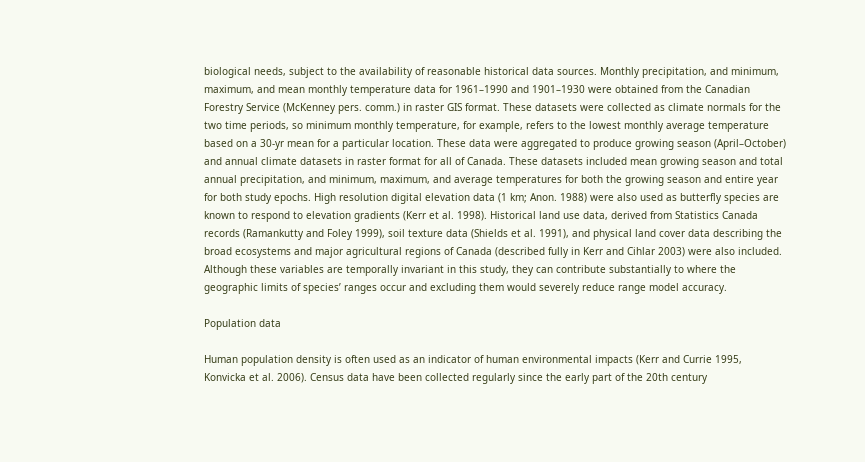biological needs, subject to the availability of reasonable historical data sources. Monthly precipitation, and minimum, maximum, and mean monthly temperature data for 1961–1990 and 1901–1930 were obtained from the Canadian Forestry Service (McKenney pers. comm.) in raster GIS format. These datasets were collected as climate normals for the two time periods, so minimum monthly temperature, for example, refers to the lowest monthly average temperature based on a 30-yr mean for a particular location. These data were aggregated to produce growing season (April–October) and annual climate datasets in raster format for all of Canada. These datasets included mean growing season and total annual precipitation, and minimum, maximum, and average temperatures for both the growing season and entire year for both study epochs. High resolution digital elevation data (1 km; Anon. 1988) were also used as butterfly species are known to respond to elevation gradients (Kerr et al. 1998). Historical land use data, derived from Statistics Canada records (Ramankutty and Foley 1999), soil texture data (Shields et al. 1991), and physical land cover data describing the broad ecosystems and major agricultural regions of Canada (described fully in Kerr and Cihlar 2003) were also included. Although these variables are temporally invariant in this study, they can contribute substantially to where the geographic limits of species’ ranges occur and excluding them would severely reduce range model accuracy.

Population data

Human population density is often used as an indicator of human environmental impacts (Kerr and Currie 1995, Konvicka et al. 2006). Census data have been collected regularly since the early part of the 20th century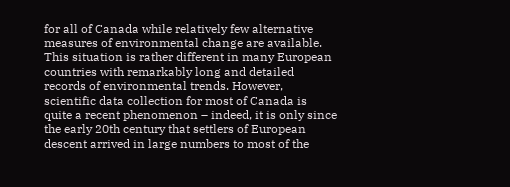for all of Canada while relatively few alternative measures of environmental change are available. This situation is rather different in many European countries with remarkably long and detailed records of environmental trends. However, scientific data collection for most of Canada is quite a recent phenomenon – indeed, it is only since the early 20th century that settlers of European descent arrived in large numbers to most of the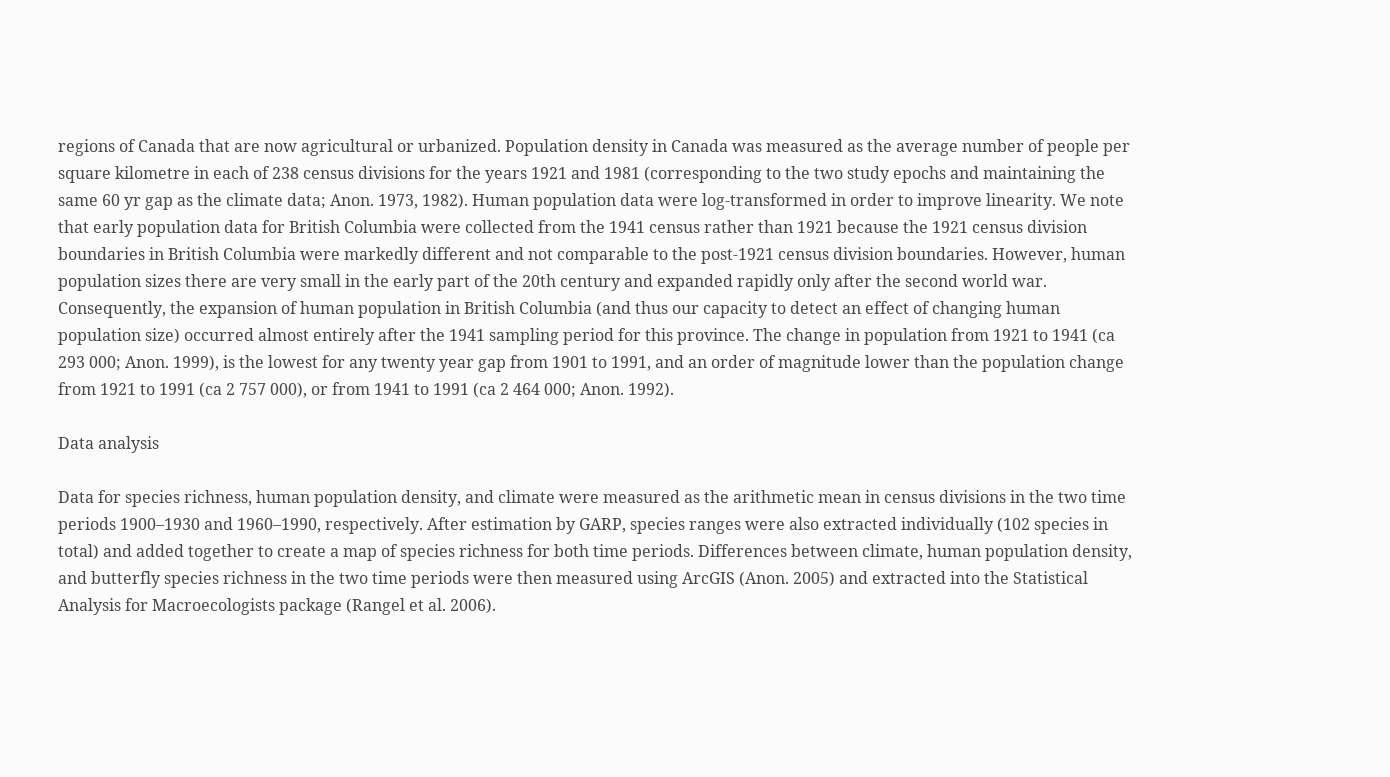regions of Canada that are now agricultural or urbanized. Population density in Canada was measured as the average number of people per square kilometre in each of 238 census divisions for the years 1921 and 1981 (corresponding to the two study epochs and maintaining the same 60 yr gap as the climate data; Anon. 1973, 1982). Human population data were log-transformed in order to improve linearity. We note that early population data for British Columbia were collected from the 1941 census rather than 1921 because the 1921 census division boundaries in British Columbia were markedly different and not comparable to the post-1921 census division boundaries. However, human population sizes there are very small in the early part of the 20th century and expanded rapidly only after the second world war. Consequently, the expansion of human population in British Columbia (and thus our capacity to detect an effect of changing human population size) occurred almost entirely after the 1941 sampling period for this province. The change in population from 1921 to 1941 (ca 293 000; Anon. 1999), is the lowest for any twenty year gap from 1901 to 1991, and an order of magnitude lower than the population change from 1921 to 1991 (ca 2 757 000), or from 1941 to 1991 (ca 2 464 000; Anon. 1992).

Data analysis

Data for species richness, human population density, and climate were measured as the arithmetic mean in census divisions in the two time periods 1900–1930 and 1960–1990, respectively. After estimation by GARP, species ranges were also extracted individually (102 species in total) and added together to create a map of species richness for both time periods. Differences between climate, human population density, and butterfly species richness in the two time periods were then measured using ArcGIS (Anon. 2005) and extracted into the Statistical Analysis for Macroecologists package (Rangel et al. 2006).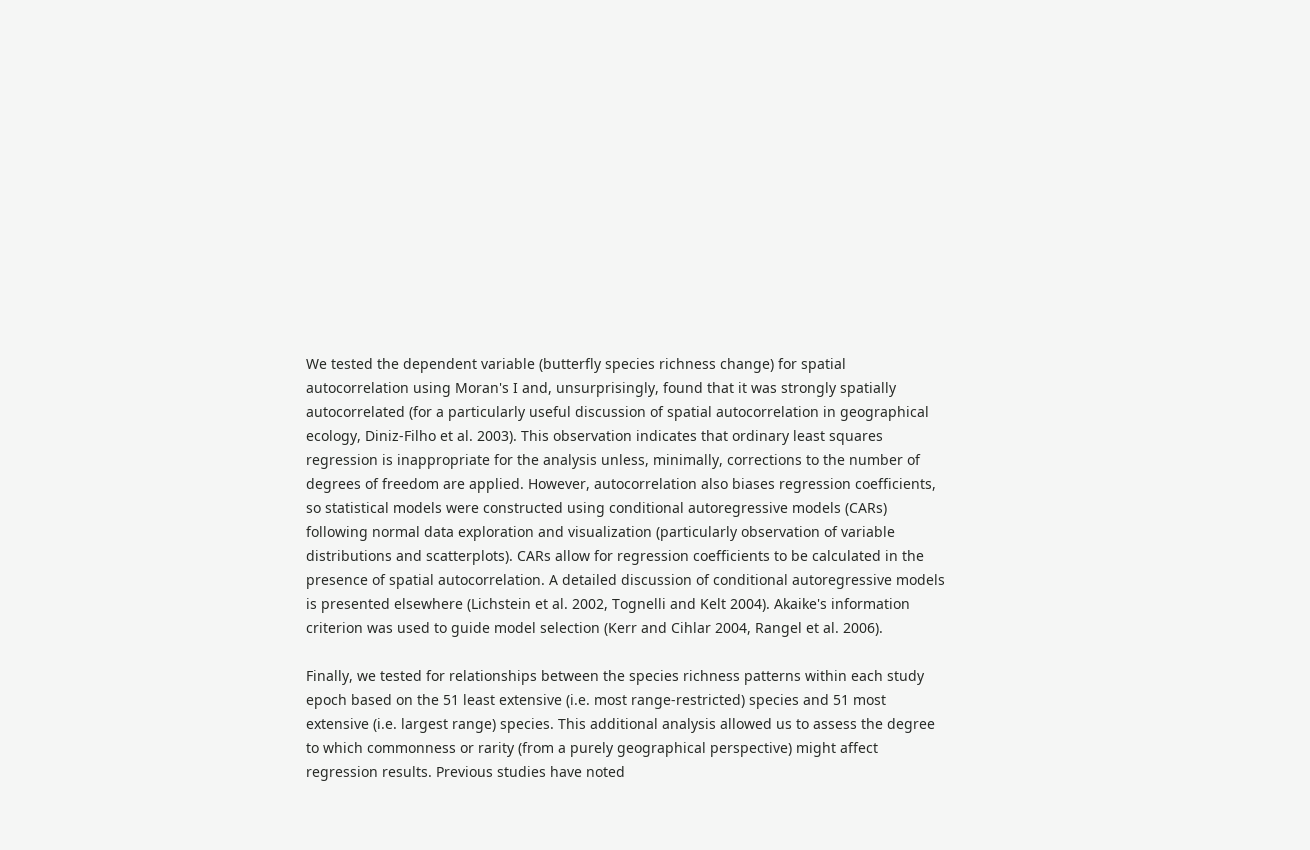We tested the dependent variable (butterfly species richness change) for spatial autocorrelation using Moran's I and, unsurprisingly, found that it was strongly spatially autocorrelated (for a particularly useful discussion of spatial autocorrelation in geographical ecology, Diniz-Filho et al. 2003). This observation indicates that ordinary least squares regression is inappropriate for the analysis unless, minimally, corrections to the number of degrees of freedom are applied. However, autocorrelation also biases regression coefficients, so statistical models were constructed using conditional autoregressive models (CARs) following normal data exploration and visualization (particularly observation of variable distributions and scatterplots). CARs allow for regression coefficients to be calculated in the presence of spatial autocorrelation. A detailed discussion of conditional autoregressive models is presented elsewhere (Lichstein et al. 2002, Tognelli and Kelt 2004). Akaike's information criterion was used to guide model selection (Kerr and Cihlar 2004, Rangel et al. 2006).

Finally, we tested for relationships between the species richness patterns within each study epoch based on the 51 least extensive (i.e. most range-restricted) species and 51 most extensive (i.e. largest range) species. This additional analysis allowed us to assess the degree to which commonness or rarity (from a purely geographical perspective) might affect regression results. Previous studies have noted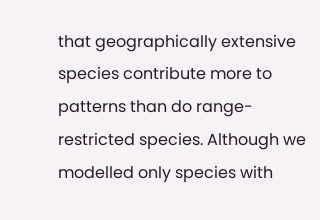that geographically extensive species contribute more to patterns than do range-restricted species. Although we modelled only species with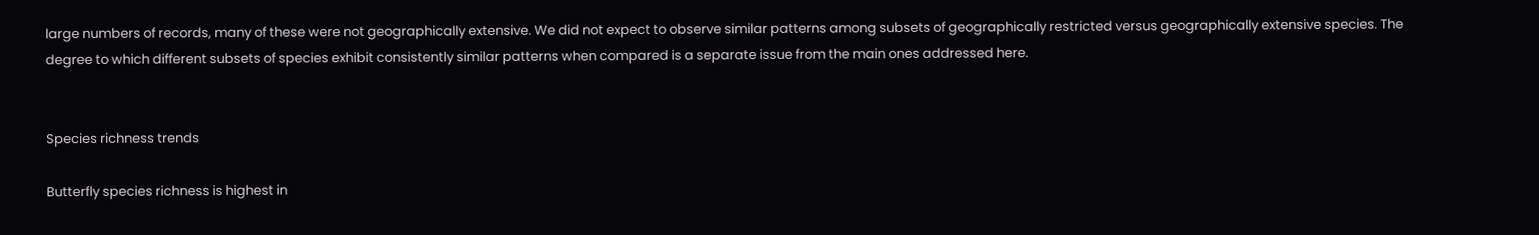large numbers of records, many of these were not geographically extensive. We did not expect to observe similar patterns among subsets of geographically restricted versus geographically extensive species. The degree to which different subsets of species exhibit consistently similar patterns when compared is a separate issue from the main ones addressed here.


Species richness trends

Butterfly species richness is highest in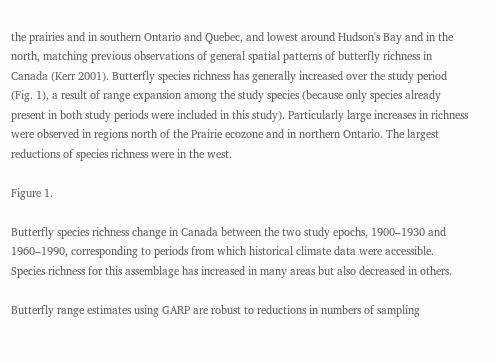the prairies and in southern Ontario and Quebec, and lowest around Hudson's Bay and in the north, matching previous observations of general spatial patterns of butterfly richness in Canada (Kerr 2001). Butterfly species richness has generally increased over the study period (Fig. 1), a result of range expansion among the study species (because only species already present in both study periods were included in this study). Particularly large increases in richness were observed in regions north of the Prairie ecozone and in northern Ontario. The largest reductions of species richness were in the west.

Figure 1.

Butterfly species richness change in Canada between the two study epochs, 1900–1930 and 1960–1990, corresponding to periods from which historical climate data were accessible. Species richness for this assemblage has increased in many areas but also decreased in others.

Butterfly range estimates using GARP are robust to reductions in numbers of sampling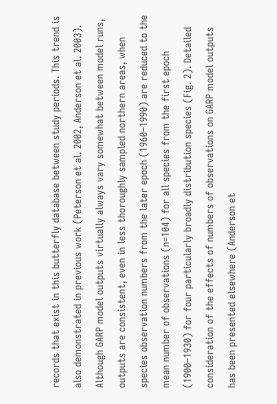records that exist in this butterfly database between study periods. This trend is also demonstrated in previous work (Peterson et al. 2002, Anderson et al. 2003). Although GARP model outputs virtually always vary somewhat between model runs, outputs are consistent, even in less thoroughly sampled northern areas, when species observation numbers from the later epoch (1960–1990) are reduced to the mean number of observations (n=104) for all species from the first epoch (1900–1930) for four particularly broadly distribution species (Fig. 2). Detailed consideration of the effects of numbers of observations on GARP model outputs has been presented elsewhere (Anderson et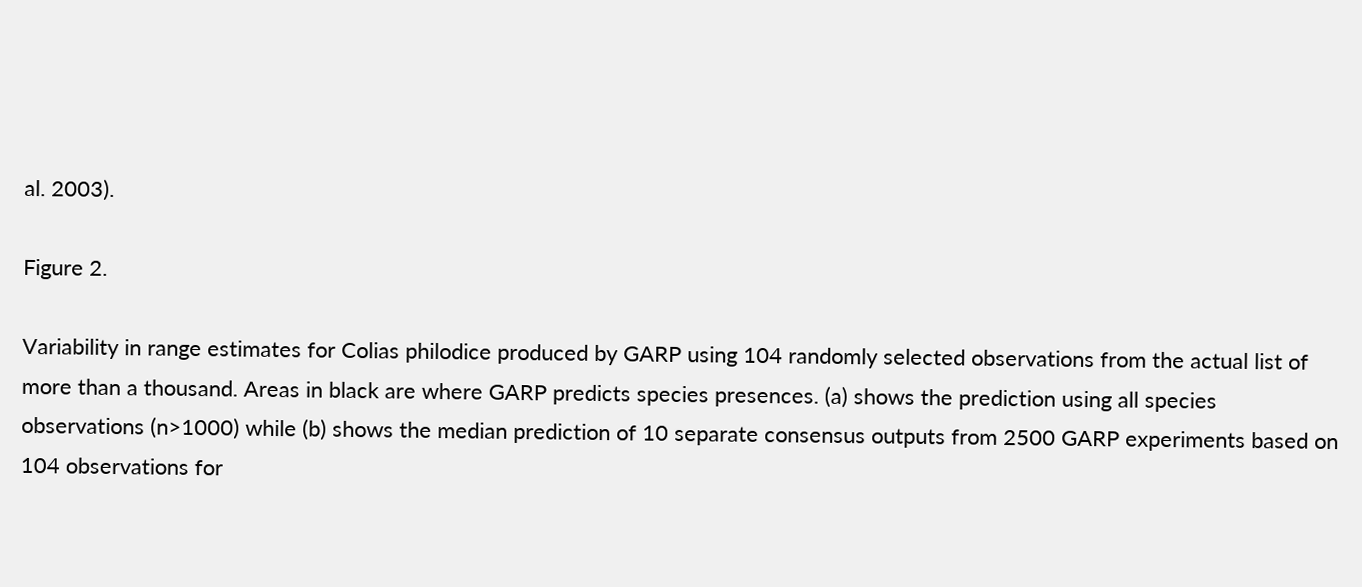al. 2003).

Figure 2.

Variability in range estimates for Colias philodice produced by GARP using 104 randomly selected observations from the actual list of more than a thousand. Areas in black are where GARP predicts species presences. (a) shows the prediction using all species observations (n>1000) while (b) shows the median prediction of 10 separate consensus outputs from 2500 GARP experiments based on 104 observations for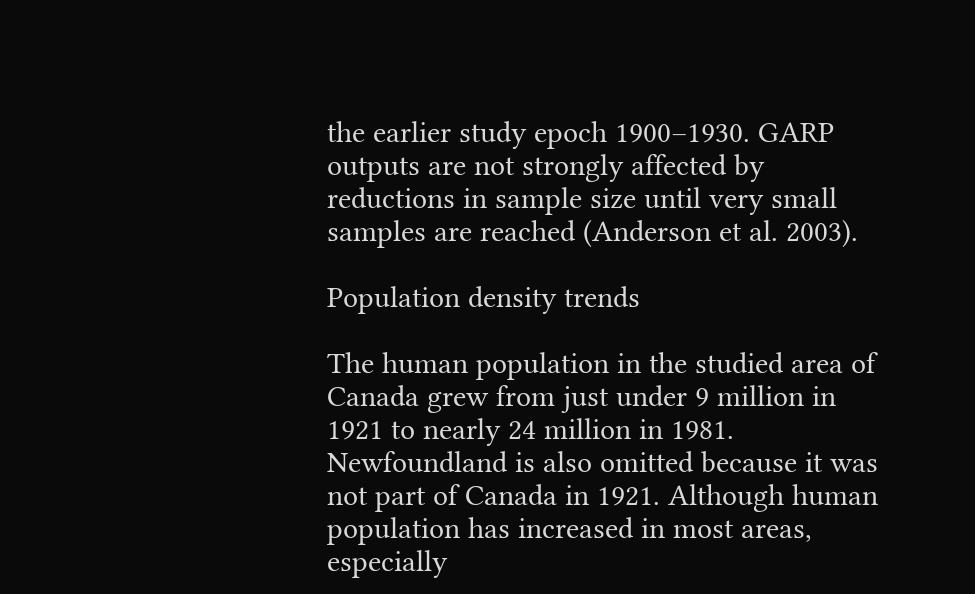the earlier study epoch 1900–1930. GARP outputs are not strongly affected by reductions in sample size until very small samples are reached (Anderson et al. 2003).

Population density trends

The human population in the studied area of Canada grew from just under 9 million in 1921 to nearly 24 million in 1981. Newfoundland is also omitted because it was not part of Canada in 1921. Although human population has increased in most areas, especially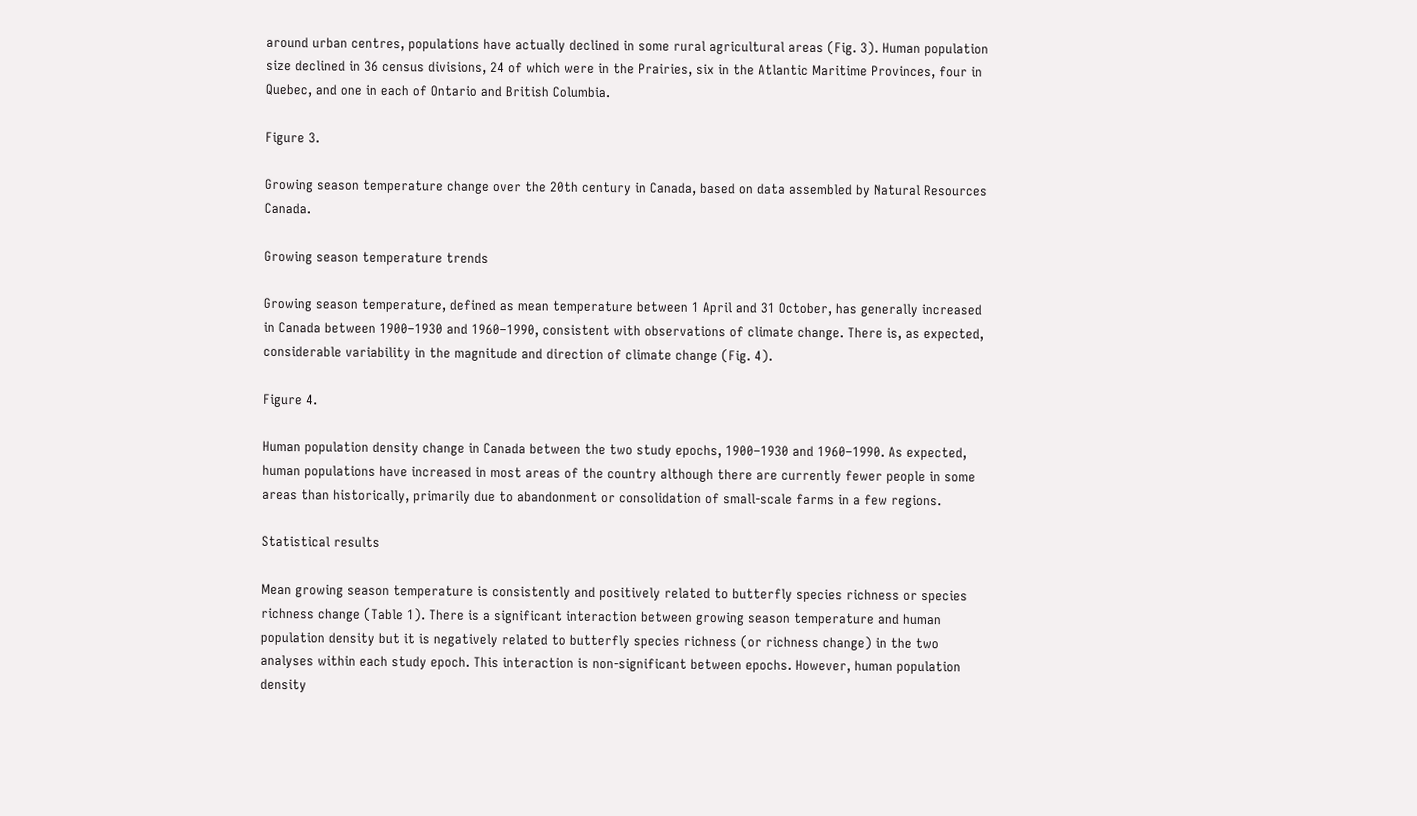around urban centres, populations have actually declined in some rural agricultural areas (Fig. 3). Human population size declined in 36 census divisions, 24 of which were in the Prairies, six in the Atlantic Maritime Provinces, four in Quebec, and one in each of Ontario and British Columbia.

Figure 3.

Growing season temperature change over the 20th century in Canada, based on data assembled by Natural Resources Canada.

Growing season temperature trends

Growing season temperature, defined as mean temperature between 1 April and 31 October, has generally increased in Canada between 1900–1930 and 1960–1990, consistent with observations of climate change. There is, as expected, considerable variability in the magnitude and direction of climate change (Fig. 4).

Figure 4.

Human population density change in Canada between the two study epochs, 1900–1930 and 1960–1990. As expected, human populations have increased in most areas of the country although there are currently fewer people in some areas than historically, primarily due to abandonment or consolidation of small-scale farms in a few regions.

Statistical results

Mean growing season temperature is consistently and positively related to butterfly species richness or species richness change (Table 1). There is a significant interaction between growing season temperature and human population density but it is negatively related to butterfly species richness (or richness change) in the two analyses within each study epoch. This interaction is non-significant between epochs. However, human population density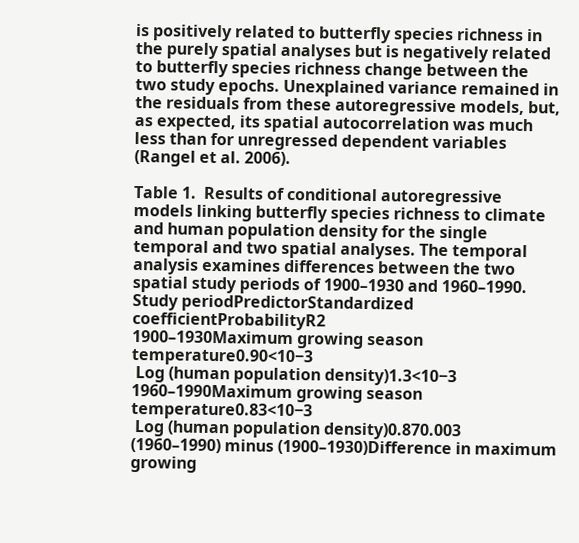is positively related to butterfly species richness in the purely spatial analyses but is negatively related to butterfly species richness change between the two study epochs. Unexplained variance remained in the residuals from these autoregressive models, but, as expected, its spatial autocorrelation was much less than for unregressed dependent variables (Rangel et al. 2006).

Table 1.  Results of conditional autoregressive models linking butterfly species richness to climate and human population density for the single temporal and two spatial analyses. The temporal analysis examines differences between the two spatial study periods of 1900–1930 and 1960–1990.
Study periodPredictorStandardized coefficientProbabilityR2
1900–1930Maximum growing season temperature0.90<10−3
 Log (human population density)1.3<10−3
1960–1990Maximum growing season temperature0.83<10−3
 Log (human population density)0.870.003
(1960–1990) minus (1900–1930)Difference in maximum growing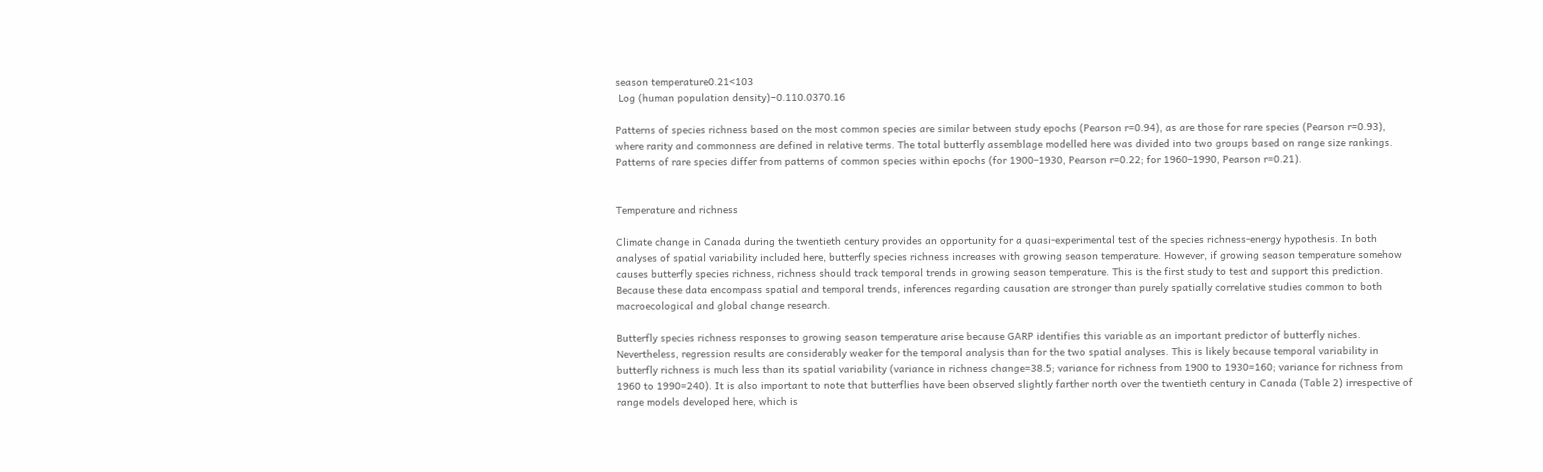season temperature0.21<103
 Log (human population density)−0.110.0370.16

Patterns of species richness based on the most common species are similar between study epochs (Pearson r=0.94), as are those for rare species (Pearson r=0.93), where rarity and commonness are defined in relative terms. The total butterfly assemblage modelled here was divided into two groups based on range size rankings. Patterns of rare species differ from patterns of common species within epochs (for 1900–1930, Pearson r=0.22; for 1960–1990, Pearson r=0.21).


Temperature and richness

Climate change in Canada during the twentieth century provides an opportunity for a quasi-experimental test of the species richness-energy hypothesis. In both analyses of spatial variability included here, butterfly species richness increases with growing season temperature. However, if growing season temperature somehow causes butterfly species richness, richness should track temporal trends in growing season temperature. This is the first study to test and support this prediction. Because these data encompass spatial and temporal trends, inferences regarding causation are stronger than purely spatially correlative studies common to both macroecological and global change research.

Butterfly species richness responses to growing season temperature arise because GARP identifies this variable as an important predictor of butterfly niches. Nevertheless, regression results are considerably weaker for the temporal analysis than for the two spatial analyses. This is likely because temporal variability in butterfly richness is much less than its spatial variability (variance in richness change=38.5; variance for richness from 1900 to 1930=160; variance for richness from 1960 to 1990=240). It is also important to note that butterflies have been observed slightly farther north over the twentieth century in Canada (Table 2) irrespective of range models developed here, which is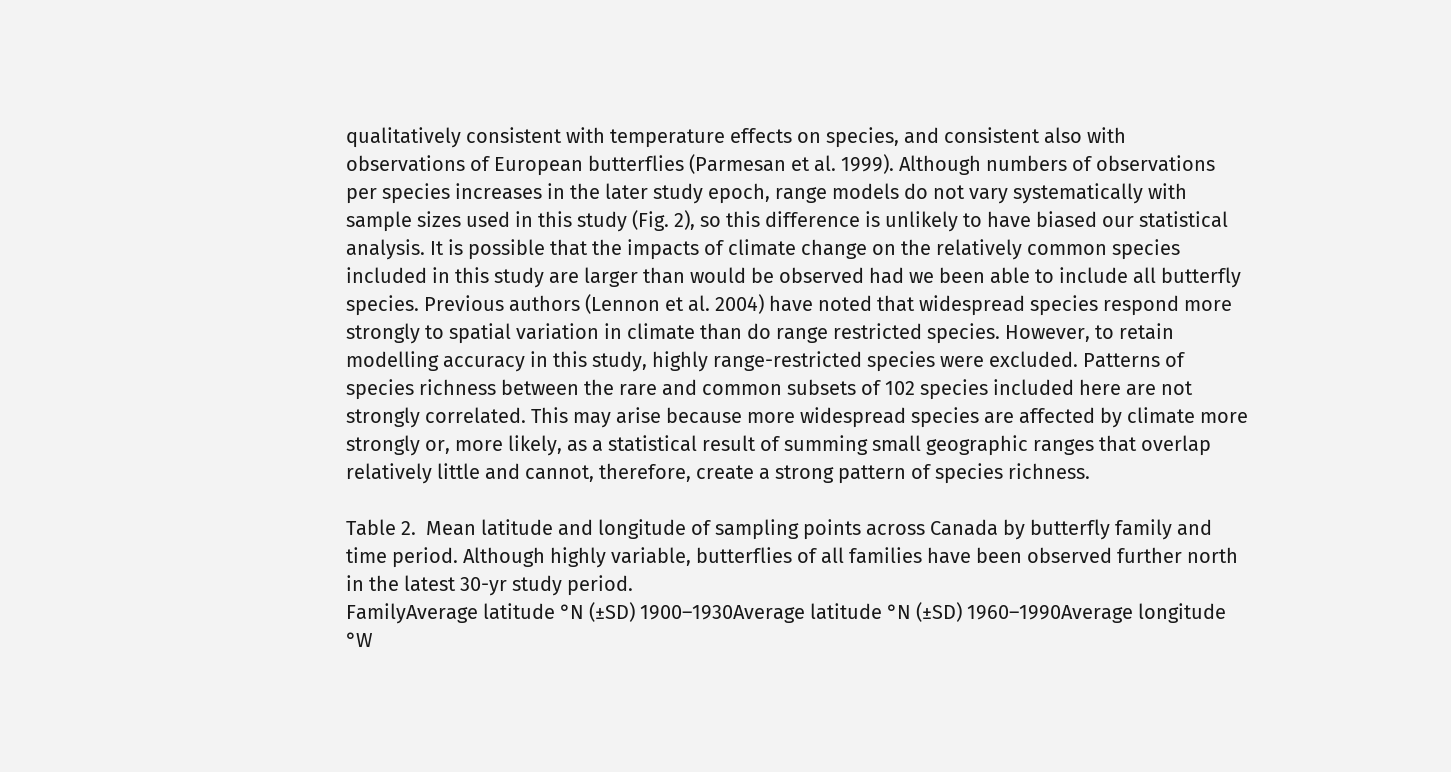qualitatively consistent with temperature effects on species, and consistent also with observations of European butterflies (Parmesan et al. 1999). Although numbers of observations per species increases in the later study epoch, range models do not vary systematically with sample sizes used in this study (Fig. 2), so this difference is unlikely to have biased our statistical analysis. It is possible that the impacts of climate change on the relatively common species included in this study are larger than would be observed had we been able to include all butterfly species. Previous authors (Lennon et al. 2004) have noted that widespread species respond more strongly to spatial variation in climate than do range restricted species. However, to retain modelling accuracy in this study, highly range-restricted species were excluded. Patterns of species richness between the rare and common subsets of 102 species included here are not strongly correlated. This may arise because more widespread species are affected by climate more strongly or, more likely, as a statistical result of summing small geographic ranges that overlap relatively little and cannot, therefore, create a strong pattern of species richness.

Table 2.  Mean latitude and longitude of sampling points across Canada by butterfly family and time period. Although highly variable, butterflies of all families have been observed further north in the latest 30-yr study period.
FamilyAverage latitude °N (±SD) 1900–1930Average latitude °N (±SD) 1960–1990Average longitude °W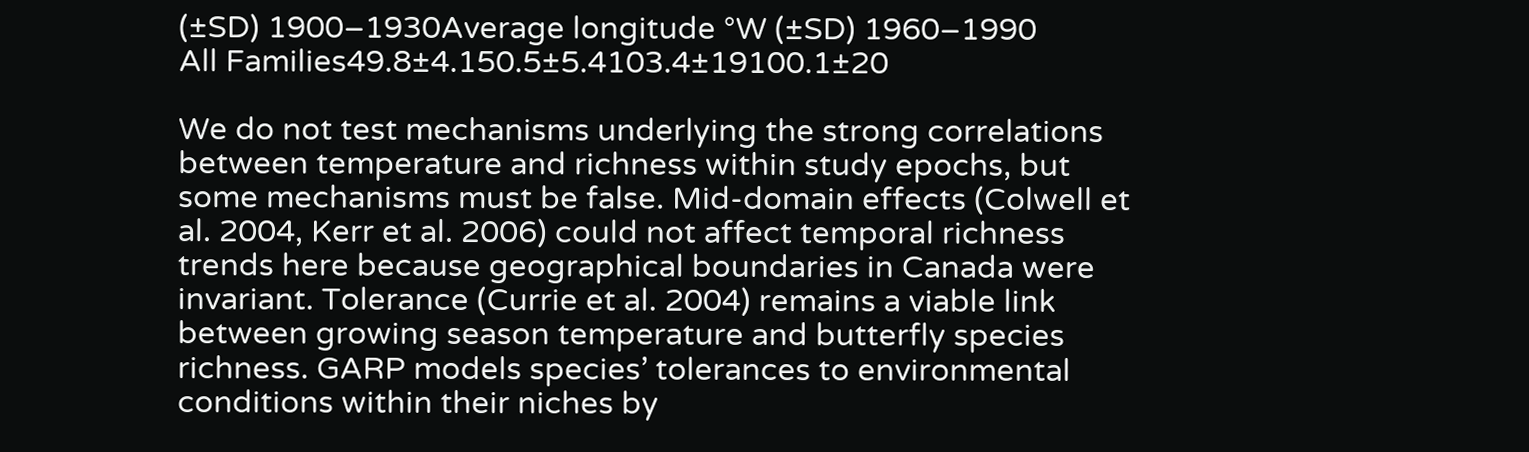(±SD) 1900–1930Average longitude °W (±SD) 1960–1990
All Families49.8±4.150.5±5.4103.4±19100.1±20

We do not test mechanisms underlying the strong correlations between temperature and richness within study epochs, but some mechanisms must be false. Mid-domain effects (Colwell et al. 2004, Kerr et al. 2006) could not affect temporal richness trends here because geographical boundaries in Canada were invariant. Tolerance (Currie et al. 2004) remains a viable link between growing season temperature and butterfly species richness. GARP models species’ tolerances to environmental conditions within their niches by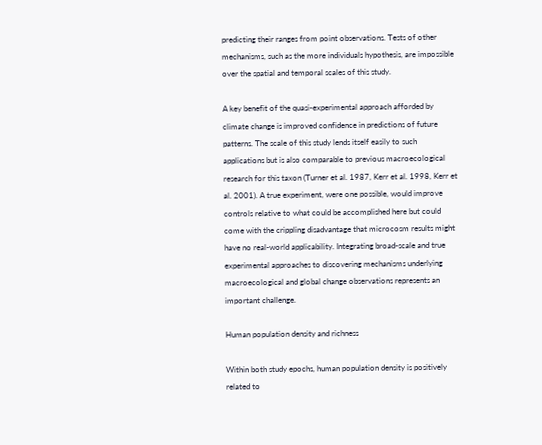predicting their ranges from point observations. Tests of other mechanisms, such as the more individuals hypothesis, are impossible over the spatial and temporal scales of this study.

A key benefit of the quasi-experimental approach afforded by climate change is improved confidence in predictions of future patterns. The scale of this study lends itself easily to such applications but is also comparable to previous macroecological research for this taxon (Turner et al. 1987, Kerr et al. 1998, Kerr et al. 2001). A true experiment, were one possible, would improve controls relative to what could be accomplished here but could come with the crippling disadvantage that microcosm results might have no real-world applicability. Integrating broad-scale and true experimental approaches to discovering mechanisms underlying macroecological and global change observations represents an important challenge.

Human population density and richness

Within both study epochs, human population density is positively related to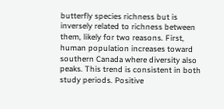butterfly species richness but is inversely related to richness between them, likely for two reasons. First, human population increases toward southern Canada where diversity also peaks. This trend is consistent in both study periods. Positive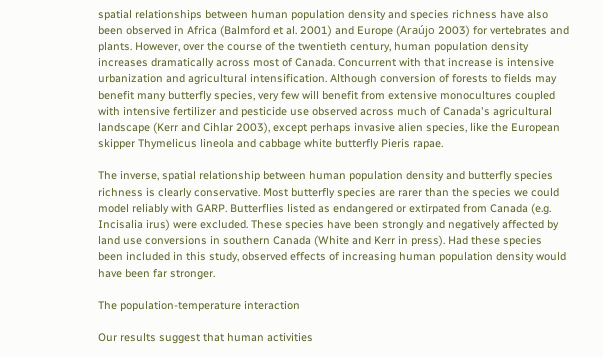spatial relationships between human population density and species richness have also been observed in Africa (Balmford et al. 2001) and Europe (Araújo 2003) for vertebrates and plants. However, over the course of the twentieth century, human population density increases dramatically across most of Canada. Concurrent with that increase is intensive urbanization and agricultural intensification. Although conversion of forests to fields may benefit many butterfly species, very few will benefit from extensive monocultures coupled with intensive fertilizer and pesticide use observed across much of Canada's agricultural landscape (Kerr and Cihlar 2003), except perhaps invasive alien species, like the European skipper Thymelicus lineola and cabbage white butterfly Pieris rapae.

The inverse, spatial relationship between human population density and butterfly species richness is clearly conservative. Most butterfly species are rarer than the species we could model reliably with GARP. Butterflies listed as endangered or extirpated from Canada (e.g. Incisalia irus) were excluded. These species have been strongly and negatively affected by land use conversions in southern Canada (White and Kerr in press). Had these species been included in this study, observed effects of increasing human population density would have been far stronger.

The population-temperature interaction

Our results suggest that human activities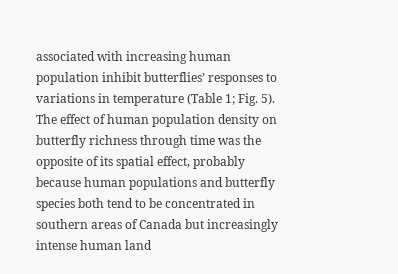associated with increasing human population inhibit butterflies’ responses to variations in temperature (Table 1; Fig. 5). The effect of human population density on butterfly richness through time was the opposite of its spatial effect, probably because human populations and butterfly species both tend to be concentrated in southern areas of Canada but increasingly intense human land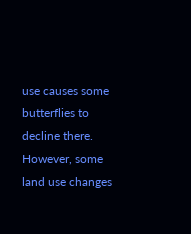use causes some butterflies to decline there. However, some land use changes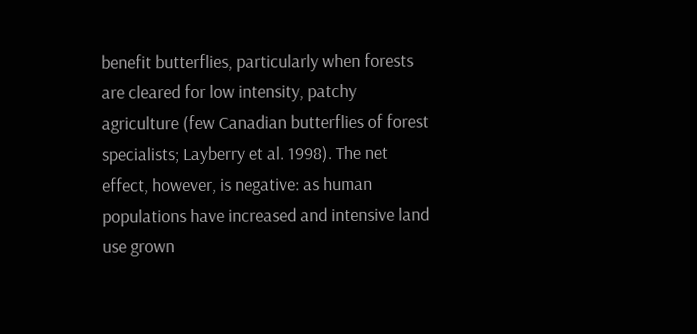benefit butterflies, particularly when forests are cleared for low intensity, patchy agriculture (few Canadian butterflies of forest specialists; Layberry et al. 1998). The net effect, however, is negative: as human populations have increased and intensive land use grown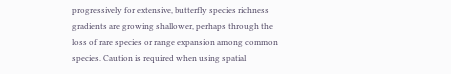progressively for extensive, butterfly species richness gradients are growing shallower, perhaps through the loss of rare species or range expansion among common species. Caution is required when using spatial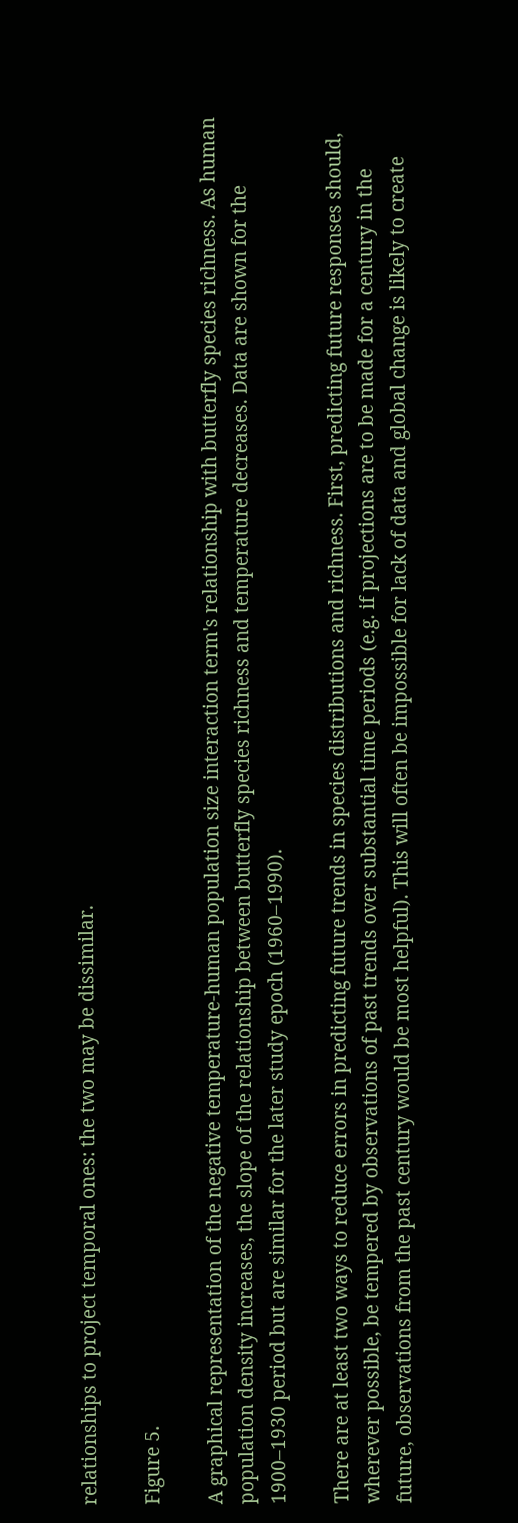relationships to project temporal ones: the two may be dissimilar.

Figure 5.

A graphical representation of the negative temperature-human population size interaction term's relationship with butterfly species richness. As human population density increases, the slope of the relationship between butterfly species richness and temperature decreases. Data are shown for the 1900–1930 period but are similar for the later study epoch (1960–1990).

There are at least two ways to reduce errors in predicting future trends in species distributions and richness. First, predicting future responses should, wherever possible, be tempered by observations of past trends over substantial time periods (e.g. if projections are to be made for a century in the future, observations from the past century would be most helpful). This will often be impossible for lack of data and global change is likely to create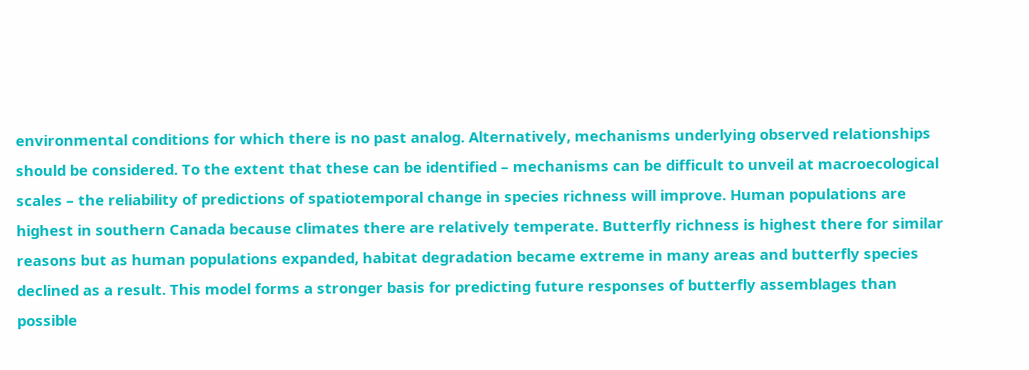environmental conditions for which there is no past analog. Alternatively, mechanisms underlying observed relationships should be considered. To the extent that these can be identified – mechanisms can be difficult to unveil at macroecological scales – the reliability of predictions of spatiotemporal change in species richness will improve. Human populations are highest in southern Canada because climates there are relatively temperate. Butterfly richness is highest there for similar reasons but as human populations expanded, habitat degradation became extreme in many areas and butterfly species declined as a result. This model forms a stronger basis for predicting future responses of butterfly assemblages than possible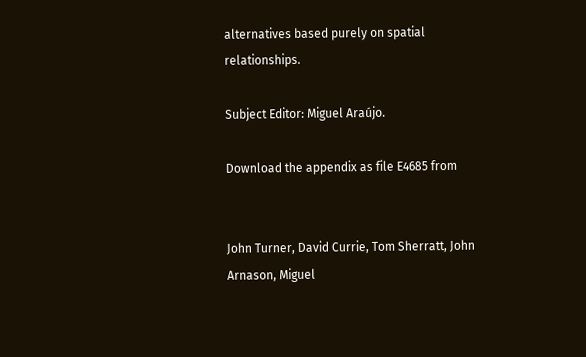alternatives based purely on spatial relationships.

Subject Editor: Miguel Araújo.

Download the appendix as file E4685 from


John Turner, David Currie, Tom Sherratt, John Arnason, Miguel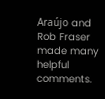Araújo and Rob Fraser made many helpful comments.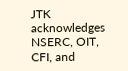JTK acknowledges NSERC, OIT, CFI, and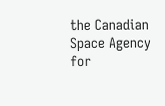the Canadian Space Agency for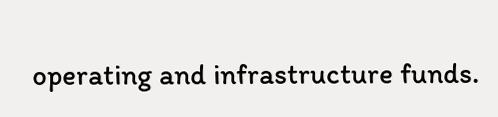operating and infrastructure funds.